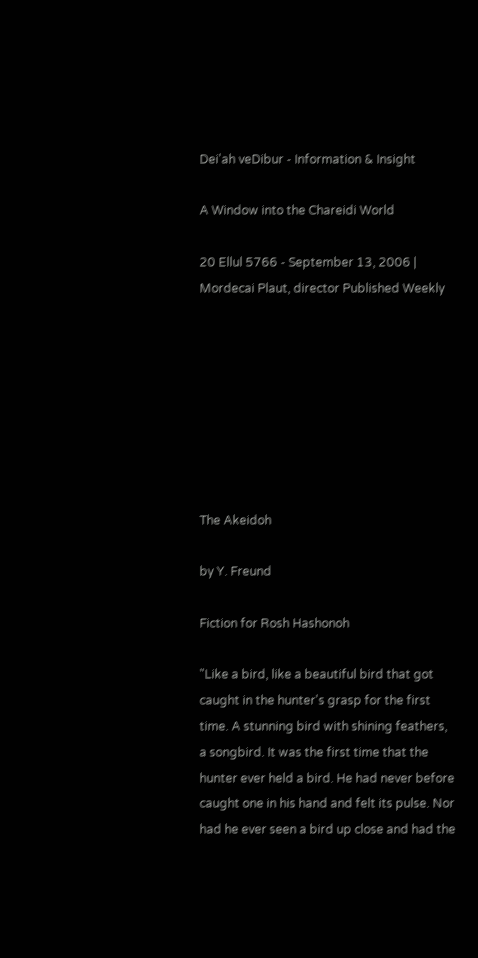Dei'ah veDibur - Information & Insight

A Window into the Chareidi World

20 Ellul 5766 - September 13, 2006 | Mordecai Plaut, director Published Weekly








The Akeidoh

by Y. Freund

Fiction for Rosh Hashonoh

"Like a bird, like a beautiful bird that got caught in the hunter's grasp for the first time. A stunning bird with shining feathers, a songbird. It was the first time that the hunter ever held a bird. He had never before caught one in his hand and felt its pulse. Nor had he ever seen a bird up close and had the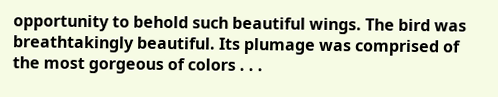opportunity to behold such beautiful wings. The bird was breathtakingly beautiful. Its plumage was comprised of the most gorgeous of colors . . .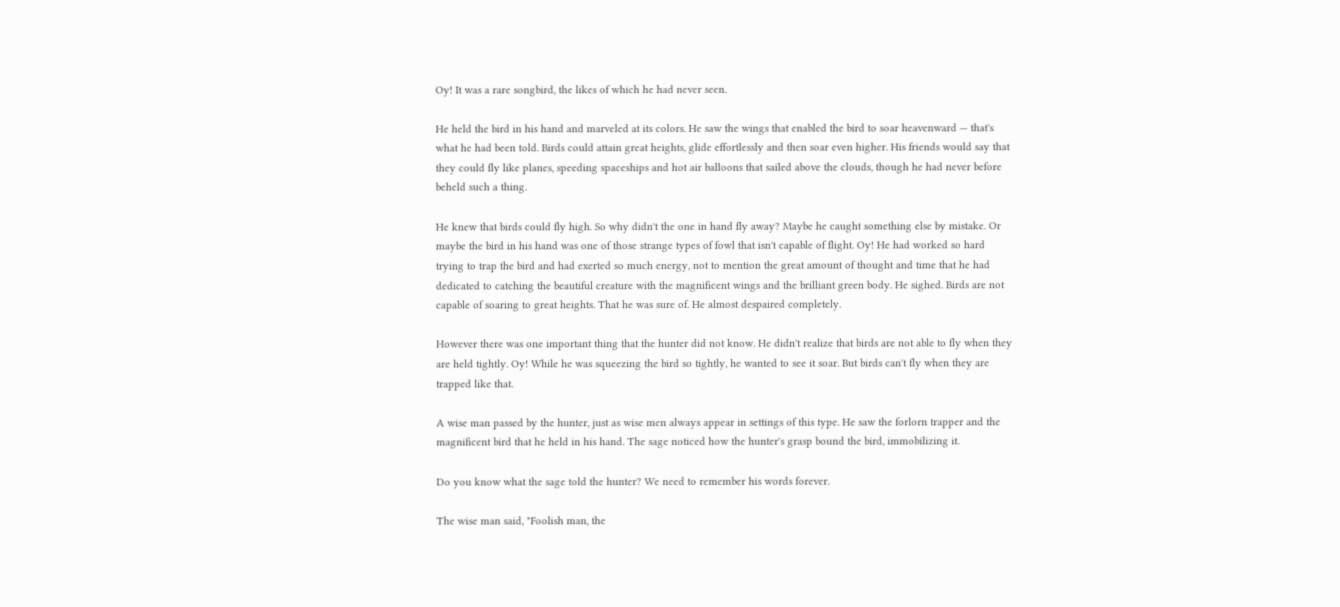Oy! It was a rare songbird, the likes of which he had never seen.

He held the bird in his hand and marveled at its colors. He saw the wings that enabled the bird to soar heavenward — that's what he had been told. Birds could attain great heights, glide effortlessly and then soar even higher. His friends would say that they could fly like planes, speeding spaceships and hot air balloons that sailed above the clouds, though he had never before beheld such a thing.

He knew that birds could fly high. So why didn't the one in hand fly away? Maybe he caught something else by mistake. Or maybe the bird in his hand was one of those strange types of fowl that isn't capable of flight. Oy! He had worked so hard trying to trap the bird and had exerted so much energy, not to mention the great amount of thought and time that he had dedicated to catching the beautiful creature with the magnificent wings and the brilliant green body. He sighed. Birds are not capable of soaring to great heights. That he was sure of. He almost despaired completely.

However there was one important thing that the hunter did not know. He didn't realize that birds are not able to fly when they are held tightly. Oy! While he was squeezing the bird so tightly, he wanted to see it soar. But birds can't fly when they are trapped like that.

A wise man passed by the hunter, just as wise men always appear in settings of this type. He saw the forlorn trapper and the magnificent bird that he held in his hand. The sage noticed how the hunter's grasp bound the bird, immobilizing it.

Do you know what the sage told the hunter? We need to remember his words forever.

The wise man said, "Foolish man, the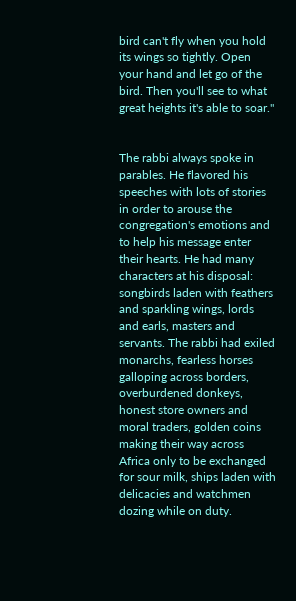bird can't fly when you hold its wings so tightly. Open your hand and let go of the bird. Then you'll see to what great heights it's able to soar."


The rabbi always spoke in parables. He flavored his speeches with lots of stories in order to arouse the congregation's emotions and to help his message enter their hearts. He had many characters at his disposal: songbirds laden with feathers and sparkling wings, lords and earls, masters and servants. The rabbi had exiled monarchs, fearless horses galloping across borders, overburdened donkeys, honest store owners and moral traders, golden coins making their way across Africa only to be exchanged for sour milk, ships laden with delicacies and watchmen dozing while on duty.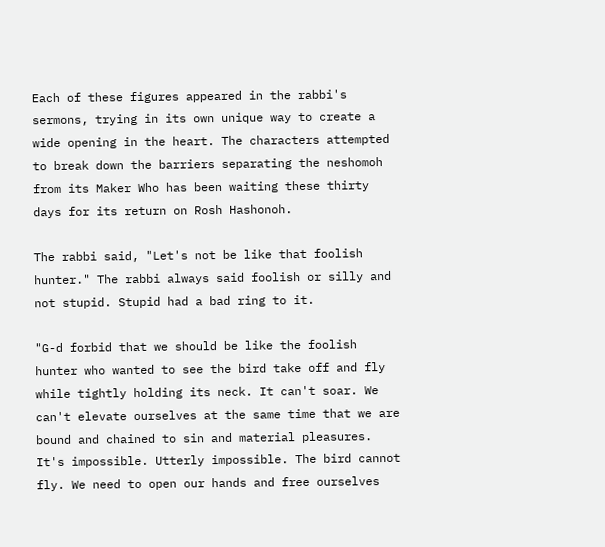Each of these figures appeared in the rabbi's sermons, trying in its own unique way to create a wide opening in the heart. The characters attempted to break down the barriers separating the neshomoh from its Maker Who has been waiting these thirty days for its return on Rosh Hashonoh.

The rabbi said, "Let's not be like that foolish hunter." The rabbi always said foolish or silly and not stupid. Stupid had a bad ring to it.

"G-d forbid that we should be like the foolish hunter who wanted to see the bird take off and fly while tightly holding its neck. It can't soar. We can't elevate ourselves at the same time that we are bound and chained to sin and material pleasures. It's impossible. Utterly impossible. The bird cannot fly. We need to open our hands and free ourselves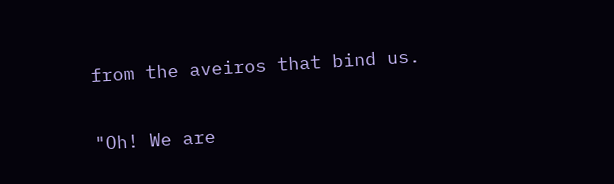from the aveiros that bind us.

"Oh! We are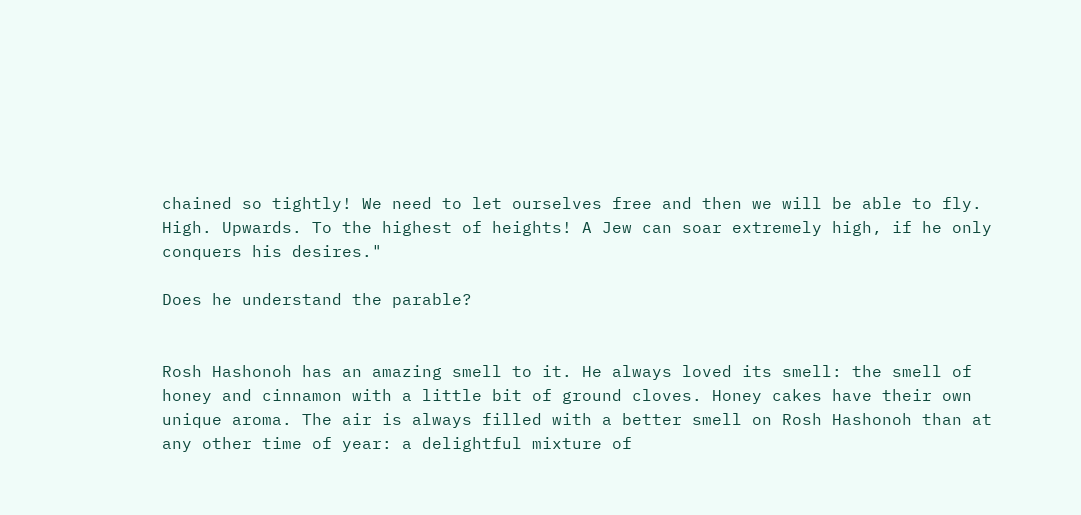chained so tightly! We need to let ourselves free and then we will be able to fly. High. Upwards. To the highest of heights! A Jew can soar extremely high, if he only conquers his desires."

Does he understand the parable?


Rosh Hashonoh has an amazing smell to it. He always loved its smell: the smell of honey and cinnamon with a little bit of ground cloves. Honey cakes have their own unique aroma. The air is always filled with a better smell on Rosh Hashonoh than at any other time of year: a delightful mixture of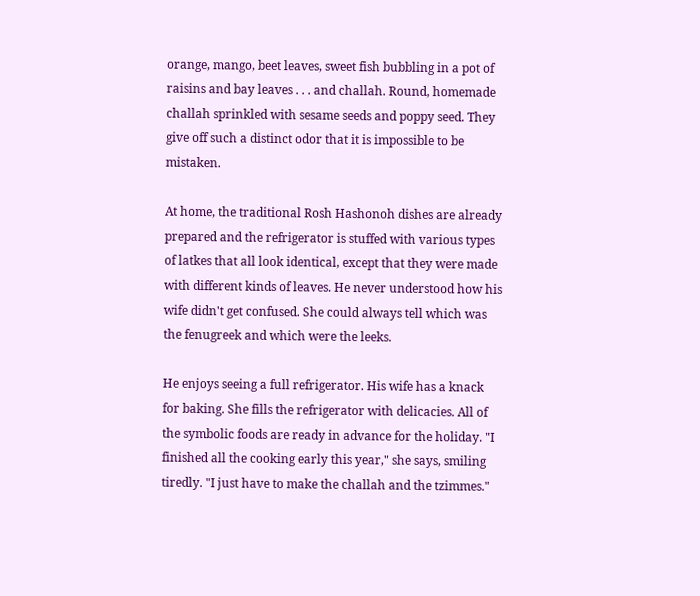orange, mango, beet leaves, sweet fish bubbling in a pot of raisins and bay leaves . . . and challah. Round, homemade challah sprinkled with sesame seeds and poppy seed. They give off such a distinct odor that it is impossible to be mistaken.

At home, the traditional Rosh Hashonoh dishes are already prepared and the refrigerator is stuffed with various types of latkes that all look identical, except that they were made with different kinds of leaves. He never understood how his wife didn't get confused. She could always tell which was the fenugreek and which were the leeks.

He enjoys seeing a full refrigerator. His wife has a knack for baking. She fills the refrigerator with delicacies. All of the symbolic foods are ready in advance for the holiday. "I finished all the cooking early this year," she says, smiling tiredly. "I just have to make the challah and the tzimmes."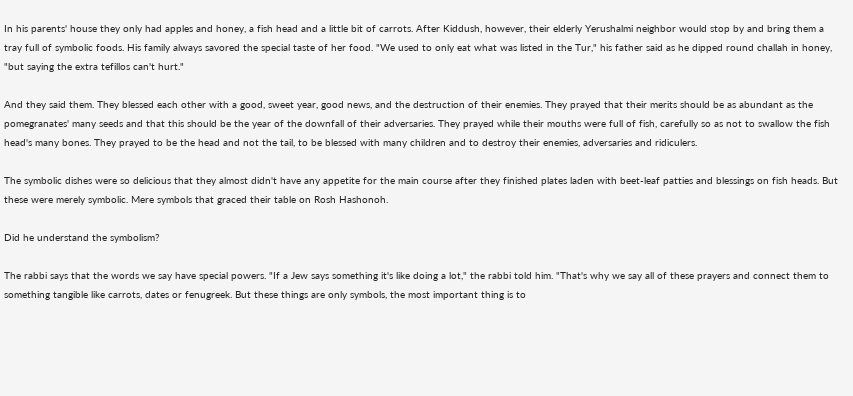In his parents' house they only had apples and honey, a fish head and a little bit of carrots. After Kiddush, however, their elderly Yerushalmi neighbor would stop by and bring them a tray full of symbolic foods. His family always savored the special taste of her food. "We used to only eat what was listed in the Tur," his father said as he dipped round challah in honey, "but saying the extra tefillos can't hurt."

And they said them. They blessed each other with a good, sweet year, good news, and the destruction of their enemies. They prayed that their merits should be as abundant as the pomegranates' many seeds and that this should be the year of the downfall of their adversaries. They prayed while their mouths were full of fish, carefully so as not to swallow the fish head's many bones. They prayed to be the head and not the tail, to be blessed with many children and to destroy their enemies, adversaries and ridiculers.

The symbolic dishes were so delicious that they almost didn't have any appetite for the main course after they finished plates laden with beet-leaf patties and blessings on fish heads. But these were merely symbolic. Mere symbols that graced their table on Rosh Hashonoh.

Did he understand the symbolism?

The rabbi says that the words we say have special powers. "If a Jew says something it's like doing a lot," the rabbi told him. "That's why we say all of these prayers and connect them to something tangible like carrots, dates or fenugreek. But these things are only symbols, the most important thing is to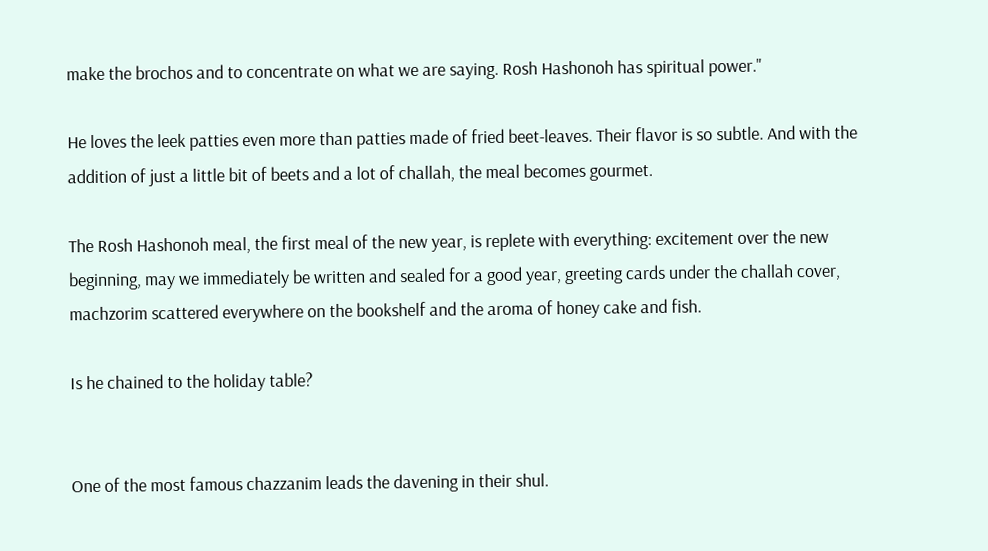make the brochos and to concentrate on what we are saying. Rosh Hashonoh has spiritual power."

He loves the leek patties even more than patties made of fried beet-leaves. Their flavor is so subtle. And with the addition of just a little bit of beets and a lot of challah, the meal becomes gourmet.

The Rosh Hashonoh meal, the first meal of the new year, is replete with everything: excitement over the new beginning, may we immediately be written and sealed for a good year, greeting cards under the challah cover, machzorim scattered everywhere on the bookshelf and the aroma of honey cake and fish.

Is he chained to the holiday table?


One of the most famous chazzanim leads the davening in their shul.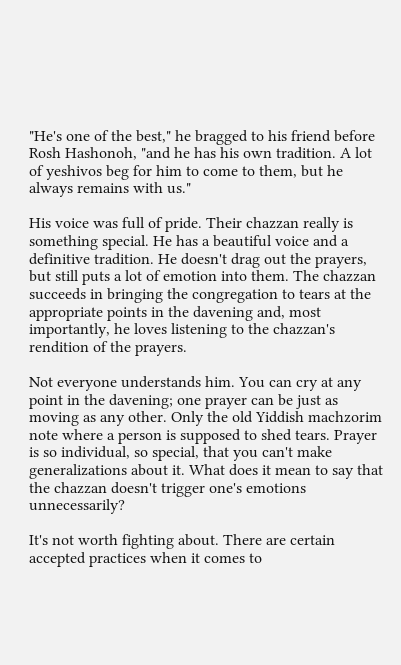"He's one of the best," he bragged to his friend before Rosh Hashonoh, "and he has his own tradition. A lot of yeshivos beg for him to come to them, but he always remains with us."

His voice was full of pride. Their chazzan really is something special. He has a beautiful voice and a definitive tradition. He doesn't drag out the prayers, but still puts a lot of emotion into them. The chazzan succeeds in bringing the congregation to tears at the appropriate points in the davening and, most importantly, he loves listening to the chazzan's rendition of the prayers.

Not everyone understands him. You can cry at any point in the davening; one prayer can be just as moving as any other. Only the old Yiddish machzorim note where a person is supposed to shed tears. Prayer is so individual, so special, that you can't make generalizations about it. What does it mean to say that the chazzan doesn't trigger one's emotions unnecessarily?

It's not worth fighting about. There are certain accepted practices when it comes to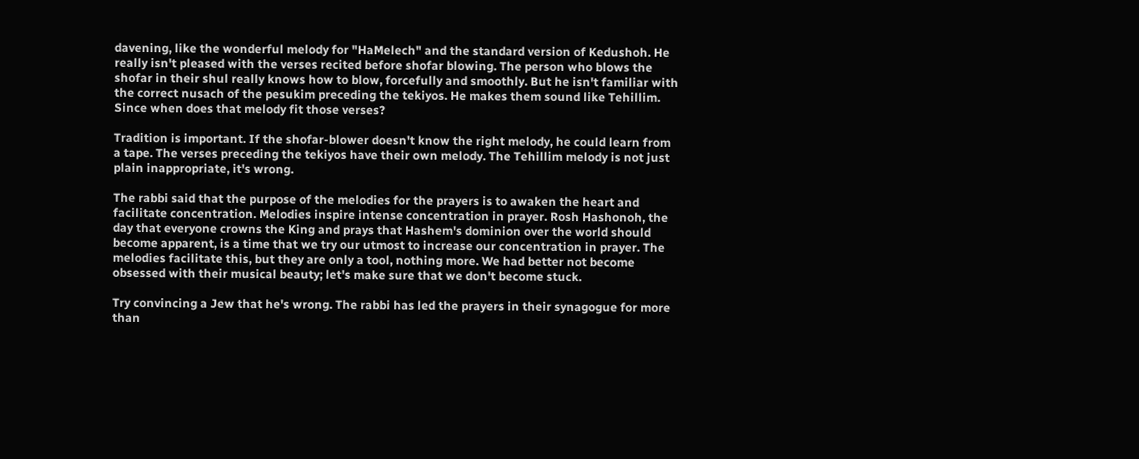davening, like the wonderful melody for "HaMelech" and the standard version of Kedushoh. He really isn't pleased with the verses recited before shofar blowing. The person who blows the shofar in their shul really knows how to blow, forcefully and smoothly. But he isn't familiar with the correct nusach of the pesukim preceding the tekiyos. He makes them sound like Tehillim. Since when does that melody fit those verses?

Tradition is important. If the shofar-blower doesn't know the right melody, he could learn from a tape. The verses preceding the tekiyos have their own melody. The Tehillim melody is not just plain inappropriate, it's wrong.

The rabbi said that the purpose of the melodies for the prayers is to awaken the heart and facilitate concentration. Melodies inspire intense concentration in prayer. Rosh Hashonoh, the day that everyone crowns the King and prays that Hashem's dominion over the world should become apparent, is a time that we try our utmost to increase our concentration in prayer. The melodies facilitate this, but they are only a tool, nothing more. We had better not become obsessed with their musical beauty; let's make sure that we don't become stuck.

Try convincing a Jew that he's wrong. The rabbi has led the prayers in their synagogue for more than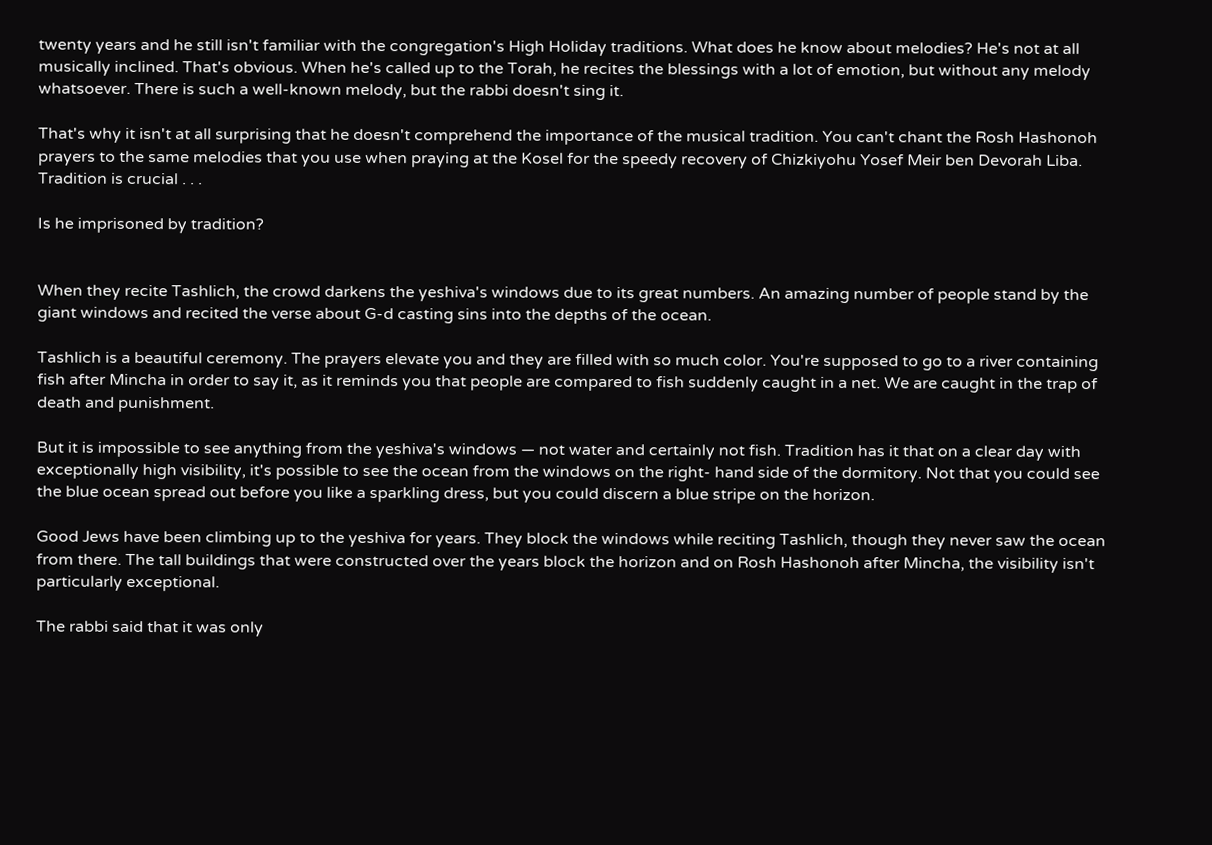twenty years and he still isn't familiar with the congregation's High Holiday traditions. What does he know about melodies? He's not at all musically inclined. That's obvious. When he's called up to the Torah, he recites the blessings with a lot of emotion, but without any melody whatsoever. There is such a well-known melody, but the rabbi doesn't sing it.

That's why it isn't at all surprising that he doesn't comprehend the importance of the musical tradition. You can't chant the Rosh Hashonoh prayers to the same melodies that you use when praying at the Kosel for the speedy recovery of Chizkiyohu Yosef Meir ben Devorah Liba. Tradition is crucial . . .

Is he imprisoned by tradition?


When they recite Tashlich, the crowd darkens the yeshiva's windows due to its great numbers. An amazing number of people stand by the giant windows and recited the verse about G-d casting sins into the depths of the ocean.

Tashlich is a beautiful ceremony. The prayers elevate you and they are filled with so much color. You're supposed to go to a river containing fish after Mincha in order to say it, as it reminds you that people are compared to fish suddenly caught in a net. We are caught in the trap of death and punishment.

But it is impossible to see anything from the yeshiva's windows — not water and certainly not fish. Tradition has it that on a clear day with exceptionally high visibility, it's possible to see the ocean from the windows on the right- hand side of the dormitory. Not that you could see the blue ocean spread out before you like a sparkling dress, but you could discern a blue stripe on the horizon.

Good Jews have been climbing up to the yeshiva for years. They block the windows while reciting Tashlich, though they never saw the ocean from there. The tall buildings that were constructed over the years block the horizon and on Rosh Hashonoh after Mincha, the visibility isn't particularly exceptional.

The rabbi said that it was only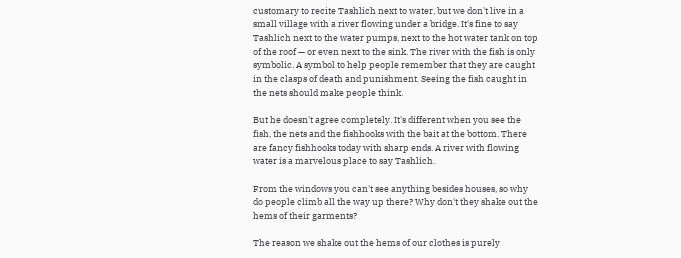customary to recite Tashlich next to water, but we don't live in a small village with a river flowing under a bridge. It's fine to say Tashlich next to the water pumps, next to the hot water tank on top of the roof — or even next to the sink. The river with the fish is only symbolic. A symbol to help people remember that they are caught in the clasps of death and punishment. Seeing the fish caught in the nets should make people think.

But he doesn't agree completely. It's different when you see the fish, the nets and the fishhooks with the bait at the bottom. There are fancy fishhooks today with sharp ends. A river with flowing water is a marvelous place to say Tashlich.

From the windows you can't see anything besides houses, so why do people climb all the way up there? Why don't they shake out the hems of their garments?

The reason we shake out the hems of our clothes is purely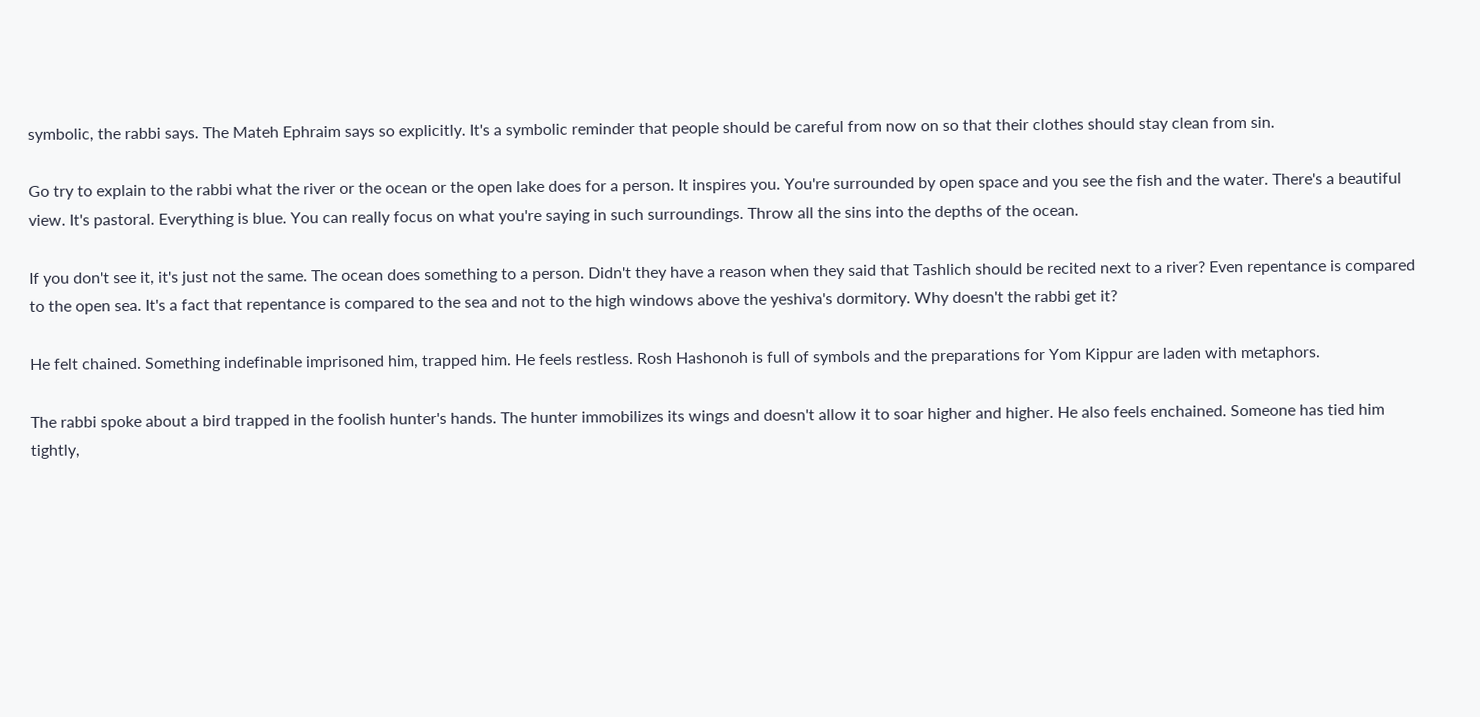symbolic, the rabbi says. The Mateh Ephraim says so explicitly. It's a symbolic reminder that people should be careful from now on so that their clothes should stay clean from sin.

Go try to explain to the rabbi what the river or the ocean or the open lake does for a person. It inspires you. You're surrounded by open space and you see the fish and the water. There's a beautiful view. It's pastoral. Everything is blue. You can really focus on what you're saying in such surroundings. Throw all the sins into the depths of the ocean.

If you don't see it, it's just not the same. The ocean does something to a person. Didn't they have a reason when they said that Tashlich should be recited next to a river? Even repentance is compared to the open sea. It's a fact that repentance is compared to the sea and not to the high windows above the yeshiva's dormitory. Why doesn't the rabbi get it?

He felt chained. Something indefinable imprisoned him, trapped him. He feels restless. Rosh Hashonoh is full of symbols and the preparations for Yom Kippur are laden with metaphors.

The rabbi spoke about a bird trapped in the foolish hunter's hands. The hunter immobilizes its wings and doesn't allow it to soar higher and higher. He also feels enchained. Someone has tied him tightly,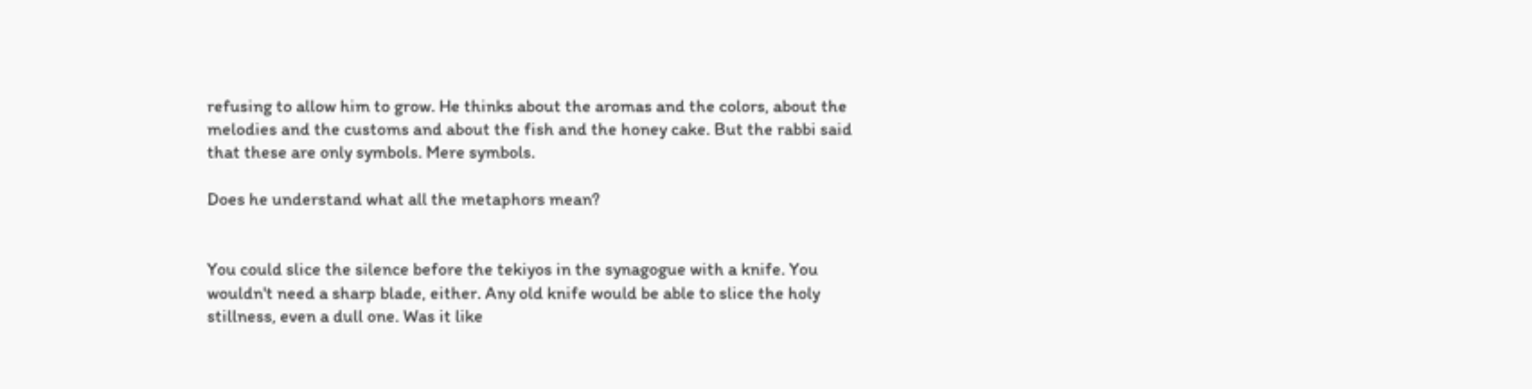refusing to allow him to grow. He thinks about the aromas and the colors, about the melodies and the customs and about the fish and the honey cake. But the rabbi said that these are only symbols. Mere symbols.

Does he understand what all the metaphors mean?


You could slice the silence before the tekiyos in the synagogue with a knife. You wouldn't need a sharp blade, either. Any old knife would be able to slice the holy stillness, even a dull one. Was it like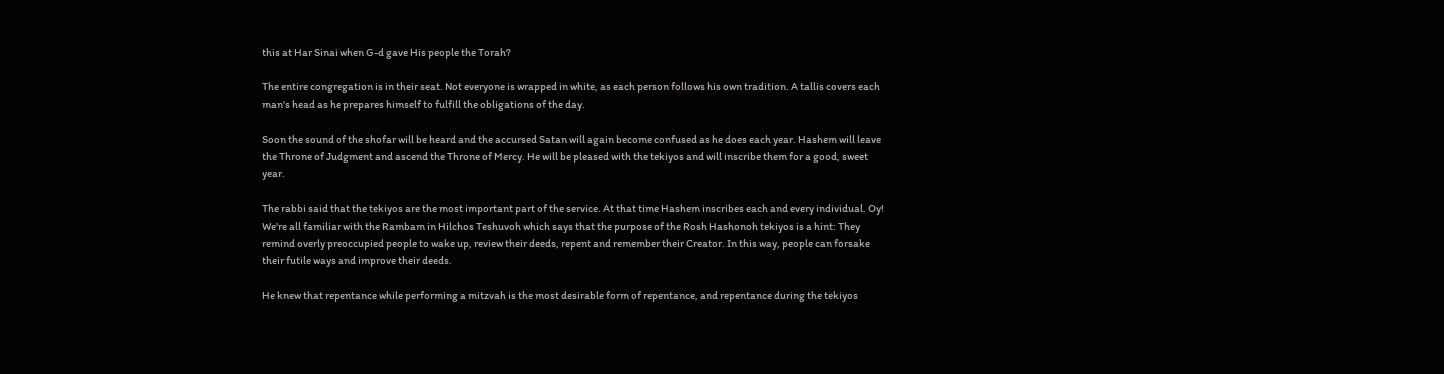this at Har Sinai when G-d gave His people the Torah?

The entire congregation is in their seat. Not everyone is wrapped in white, as each person follows his own tradition. A tallis covers each man's head as he prepares himself to fulfill the obligations of the day.

Soon the sound of the shofar will be heard and the accursed Satan will again become confused as he does each year. Hashem will leave the Throne of Judgment and ascend the Throne of Mercy. He will be pleased with the tekiyos and will inscribe them for a good, sweet year.

The rabbi said that the tekiyos are the most important part of the service. At that time Hashem inscribes each and every individual. Oy! We're all familiar with the Rambam in Hilchos Teshuvoh which says that the purpose of the Rosh Hashonoh tekiyos is a hint: They remind overly preoccupied people to wake up, review their deeds, repent and remember their Creator. In this way, people can forsake their futile ways and improve their deeds.

He knew that repentance while performing a mitzvah is the most desirable form of repentance, and repentance during the tekiyos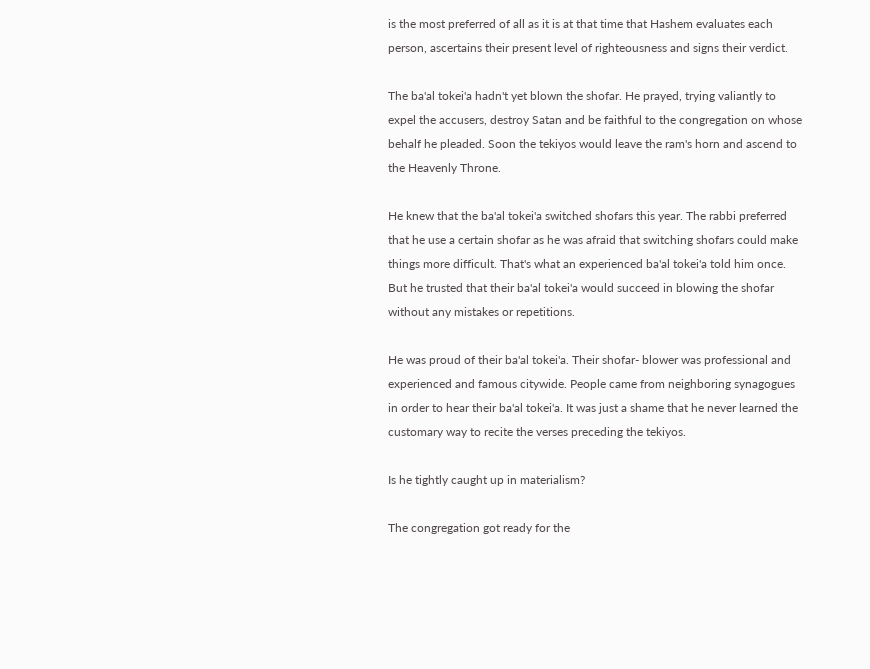is the most preferred of all as it is at that time that Hashem evaluates each person, ascertains their present level of righteousness and signs their verdict.

The ba'al tokei'a hadn't yet blown the shofar. He prayed, trying valiantly to expel the accusers, destroy Satan and be faithful to the congregation on whose behalf he pleaded. Soon the tekiyos would leave the ram's horn and ascend to the Heavenly Throne.

He knew that the ba'al tokei'a switched shofars this year. The rabbi preferred that he use a certain shofar as he was afraid that switching shofars could make things more difficult. That's what an experienced ba'al tokei'a told him once. But he trusted that their ba'al tokei'a would succeed in blowing the shofar without any mistakes or repetitions.

He was proud of their ba'al tokei'a. Their shofar- blower was professional and experienced and famous citywide. People came from neighboring synagogues in order to hear their ba'al tokei'a. It was just a shame that he never learned the customary way to recite the verses preceding the tekiyos.

Is he tightly caught up in materialism?

The congregation got ready for the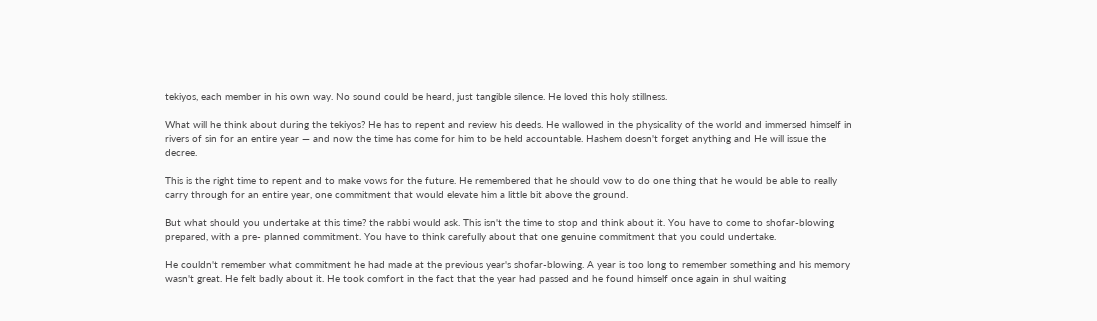tekiyos, each member in his own way. No sound could be heard, just tangible silence. He loved this holy stillness.

What will he think about during the tekiyos? He has to repent and review his deeds. He wallowed in the physicality of the world and immersed himself in rivers of sin for an entire year — and now the time has come for him to be held accountable. Hashem doesn't forget anything and He will issue the decree.

This is the right time to repent and to make vows for the future. He remembered that he should vow to do one thing that he would be able to really carry through for an entire year, one commitment that would elevate him a little bit above the ground.

But what should you undertake at this time? the rabbi would ask. This isn't the time to stop and think about it. You have to come to shofar-blowing prepared, with a pre- planned commitment. You have to think carefully about that one genuine commitment that you could undertake.

He couldn't remember what commitment he had made at the previous year's shofar-blowing. A year is too long to remember something and his memory wasn't great. He felt badly about it. He took comfort in the fact that the year had passed and he found himself once again in shul waiting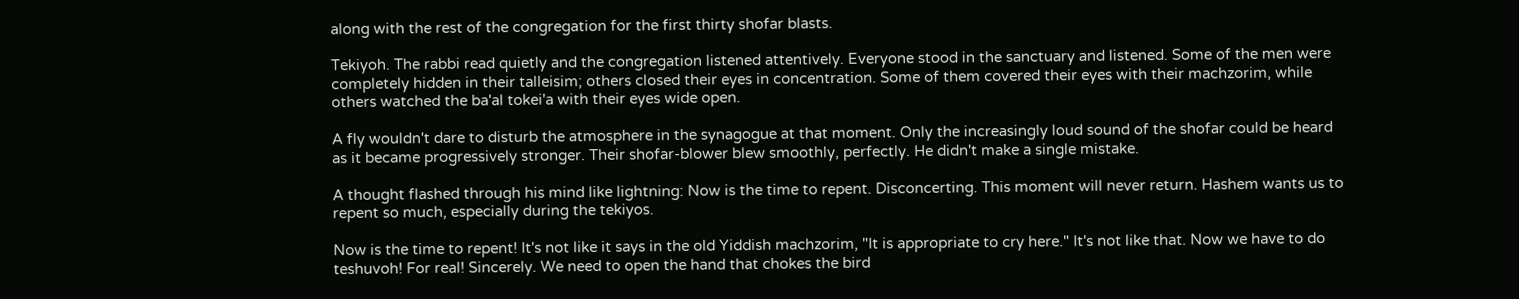along with the rest of the congregation for the first thirty shofar blasts.

Tekiyoh. The rabbi read quietly and the congregation listened attentively. Everyone stood in the sanctuary and listened. Some of the men were completely hidden in their talleisim; others closed their eyes in concentration. Some of them covered their eyes with their machzorim, while others watched the ba'al tokei'a with their eyes wide open.

A fly wouldn't dare to disturb the atmosphere in the synagogue at that moment. Only the increasingly loud sound of the shofar could be heard as it became progressively stronger. Their shofar-blower blew smoothly, perfectly. He didn't make a single mistake.

A thought flashed through his mind like lightning: Now is the time to repent. Disconcerting. This moment will never return. Hashem wants us to repent so much, especially during the tekiyos.

Now is the time to repent! It's not like it says in the old Yiddish machzorim, "It is appropriate to cry here." It's not like that. Now we have to do teshuvoh! For real! Sincerely. We need to open the hand that chokes the bird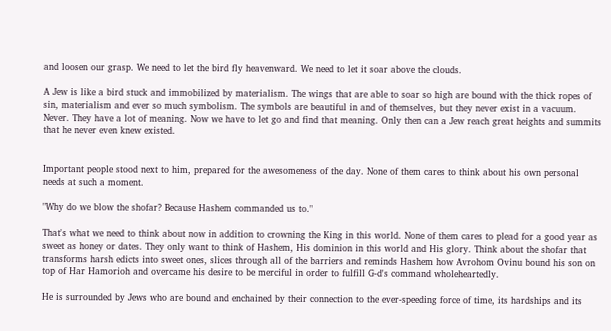and loosen our grasp. We need to let the bird fly heavenward. We need to let it soar above the clouds.

A Jew is like a bird stuck and immobilized by materialism. The wings that are able to soar so high are bound with the thick ropes of sin, materialism and ever so much symbolism. The symbols are beautiful in and of themselves, but they never exist in a vacuum. Never. They have a lot of meaning. Now we have to let go and find that meaning. Only then can a Jew reach great heights and summits that he never even knew existed.


Important people stood next to him, prepared for the awesomeness of the day. None of them cares to think about his own personal needs at such a moment.

"Why do we blow the shofar? Because Hashem commanded us to."

That's what we need to think about now in addition to crowning the King in this world. None of them cares to plead for a good year as sweet as honey or dates. They only want to think of Hashem, His dominion in this world and His glory. Think about the shofar that transforms harsh edicts into sweet ones, slices through all of the barriers and reminds Hashem how Avrohom Ovinu bound his son on top of Har Hamorioh and overcame his desire to be merciful in order to fulfill G-d's command wholeheartedly.

He is surrounded by Jews who are bound and enchained by their connection to the ever-speeding force of time, its hardships and its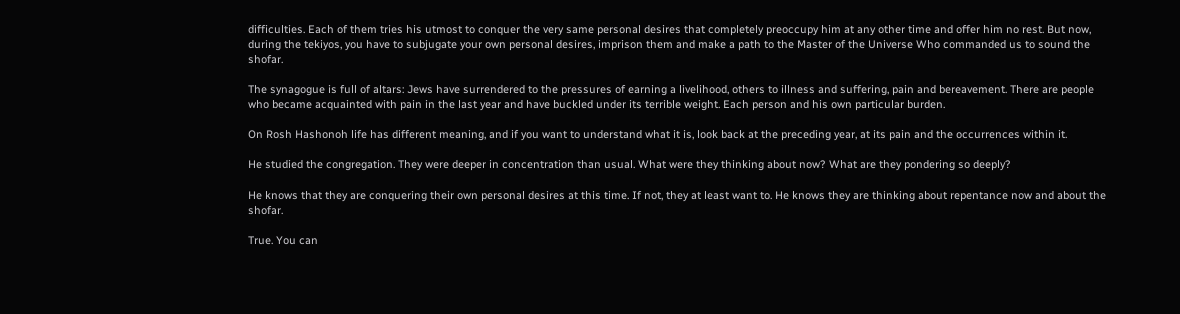difficulties. Each of them tries his utmost to conquer the very same personal desires that completely preoccupy him at any other time and offer him no rest. But now, during the tekiyos, you have to subjugate your own personal desires, imprison them and make a path to the Master of the Universe Who commanded us to sound the shofar.

The synagogue is full of altars: Jews have surrendered to the pressures of earning a livelihood, others to illness and suffering, pain and bereavement. There are people who became acquainted with pain in the last year and have buckled under its terrible weight. Each person and his own particular burden.

On Rosh Hashonoh life has different meaning, and if you want to understand what it is, look back at the preceding year, at its pain and the occurrences within it.

He studied the congregation. They were deeper in concentration than usual. What were they thinking about now? What are they pondering so deeply?

He knows that they are conquering their own personal desires at this time. If not, they at least want to. He knows they are thinking about repentance now and about the shofar.

True. You can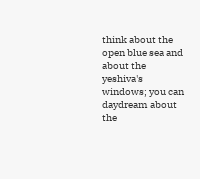think about the open blue sea and about the yeshiva's windows; you can daydream about the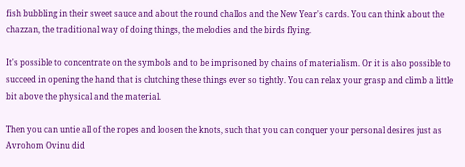fish bubbling in their sweet sauce and about the round challos and the New Year's cards. You can think about the chazzan, the traditional way of doing things, the melodies and the birds flying.

It's possible to concentrate on the symbols and to be imprisoned by chains of materialism. Or it is also possible to succeed in opening the hand that is clutching these things ever so tightly. You can relax your grasp and climb a little bit above the physical and the material.

Then you can untie all of the ropes and loosen the knots, such that you can conquer your personal desires just as Avrohom Ovinu did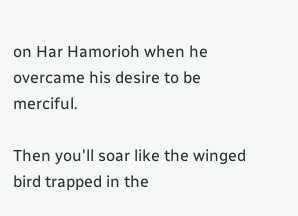on Har Hamorioh when he overcame his desire to be merciful.

Then you'll soar like the winged bird trapped in the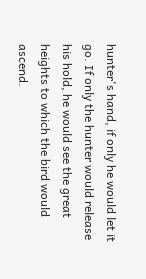hunter's hand, if only he would let it go. If only the hunter would release his hold, he would see the great heights to which the bird would ascend.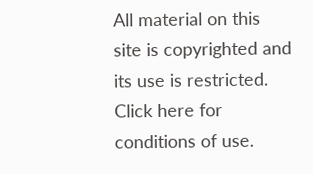All material on this site is copyrighted and its use is restricted.
Click here for conditions of use.